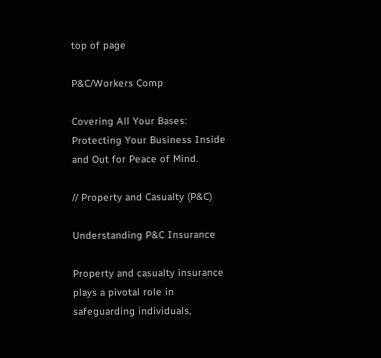top of page

P&C/Workers Comp

Covering All Your Bases:
Protecting Your Business Inside and Out for Peace of Mind.

// Property and Casualty (P&C)

Understanding P&C Insurance

Property and casualty insurance plays a pivotal role in safeguarding individuals,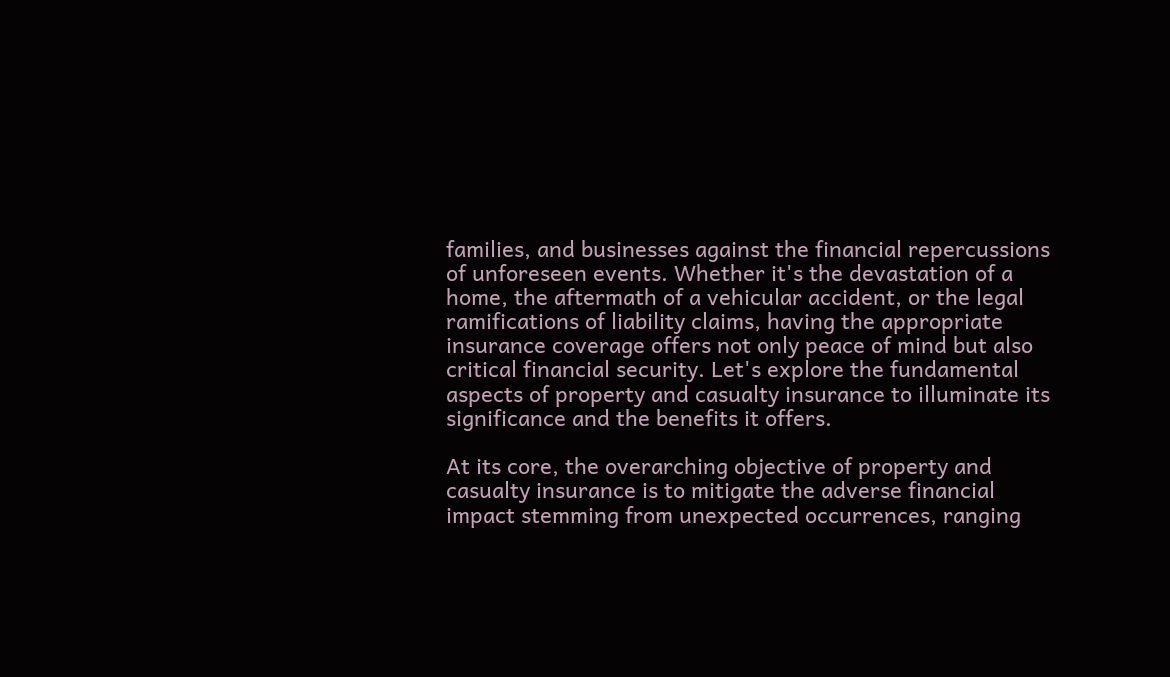families, and businesses against the financial repercussions of unforeseen events. Whether it's the devastation of a home, the aftermath of a vehicular accident, or the legal ramifications of liability claims, having the appropriate insurance coverage offers not only peace of mind but also critical financial security. Let's explore the fundamental aspects of property and casualty insurance to illuminate its significance and the benefits it offers.

At its core, the overarching objective of property and casualty insurance is to mitigate the adverse financial impact stemming from unexpected occurrences, ranging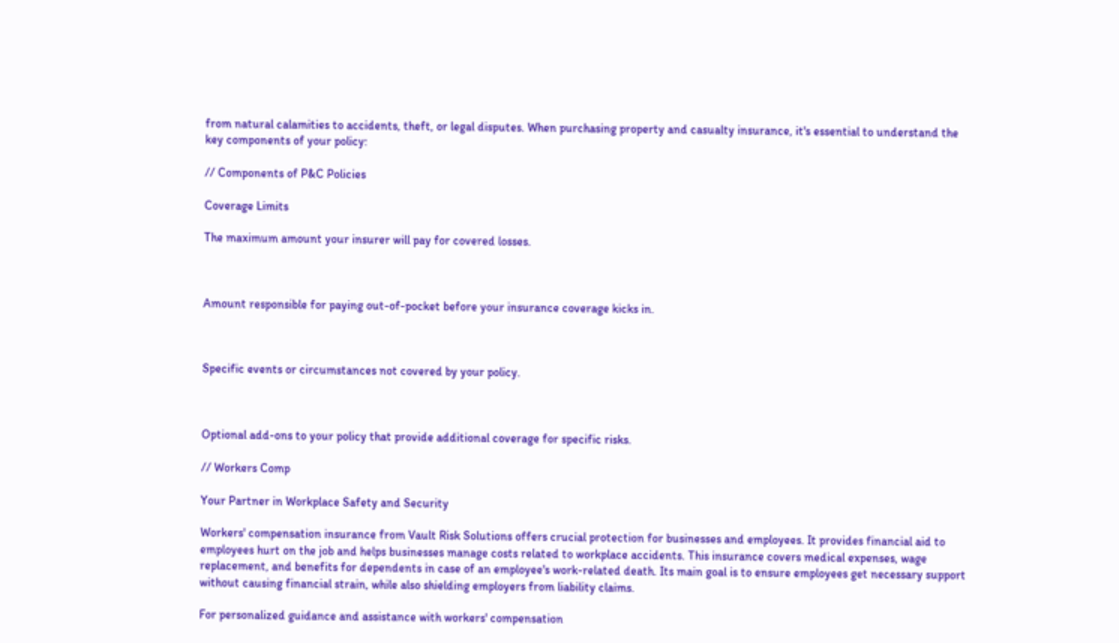from natural calamities to accidents, theft, or legal disputes. When purchasing property and casualty insurance, it's essential to understand the key components of your policy:

// Components of P&C Policies

Coverage Limits

The maximum amount your insurer will pay for covered losses.



Amount responsible for paying out-of-pocket before your insurance coverage kicks in.



Specific events or circumstances not covered by your policy.



Optional add-ons to your policy that provide additional coverage for specific risks.

// Workers Comp

Your Partner in Workplace Safety and Security

Workers' compensation insurance from Vault Risk Solutions offers crucial protection for businesses and employees. It provides financial aid to employees hurt on the job and helps businesses manage costs related to workplace accidents. This insurance covers medical expenses, wage replacement, and benefits for dependents in case of an employee's work-related death. Its main goal is to ensure employees get necessary support without causing financial strain, while also shielding employers from liability claims.

For personalized guidance and assistance with workers' compensation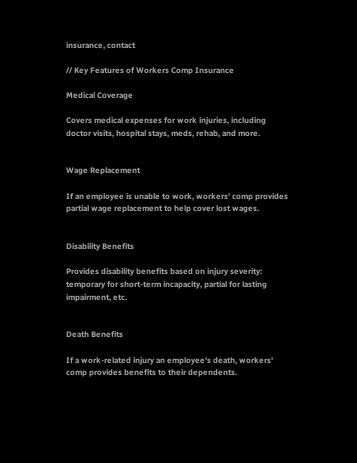insurance, contact

// Key Features of Workers Comp Insurance

Medical Coverage

Covers medical expenses for work injuries, including doctor visits, hospital stays, meds, rehab, and more.


Wage Replacement

If an employee is unable to work, workers' comp provides partial wage replacement to help cover lost wages.


Disability Benefits

Provides disability benefits based on injury severity: temporary for short-term incapacity, partial for lasting impairment, etc.


Death Benefits

If a work-related injury an employee's death, workers' comp provides benefits to their dependents.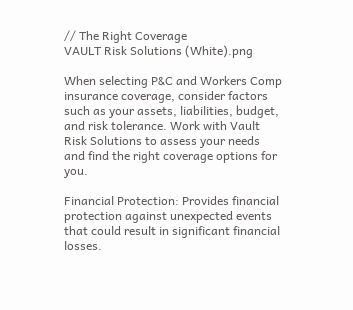// The Right Coverage
VAULT Risk Solutions (White).png

When selecting P&C and Workers Comp insurance coverage, consider factors such as your assets, liabilities, budget, and risk tolerance. Work with Vault Risk Solutions to assess your needs and find the right coverage options for you.

Financial Protection: Provides financial protection against unexpected events that could result in significant financial losses.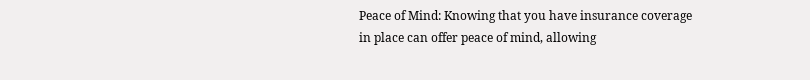Peace of Mind: Knowing that you have insurance coverage in place can offer peace of mind, allowing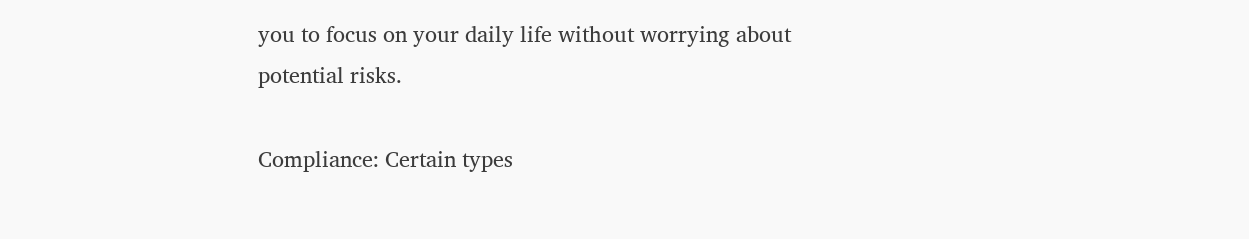you to focus on your daily life without worrying about potential risks.

Compliance: Certain types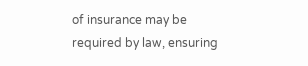of insurance may be required by law, ensuring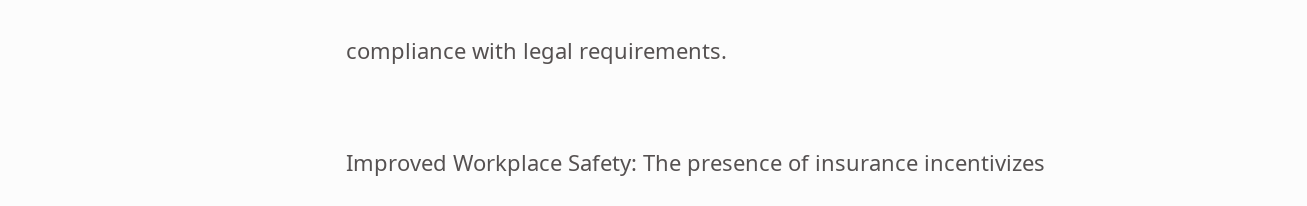compliance with legal requirements.


Improved Workplace Safety: The presence of insurance incentivizes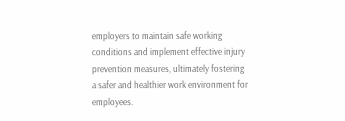employers to maintain safe working conditions and implement effective injury prevention measures, ultimately fostering a safer and healthier work environment for employees.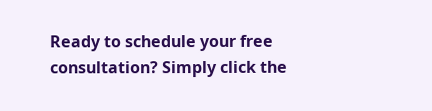Ready to schedule your free consultation? Simply click the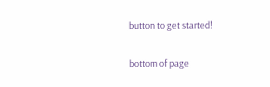button to get started!

bottom of page